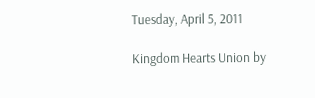Tuesday, April 5, 2011

Kingdom Hearts Union by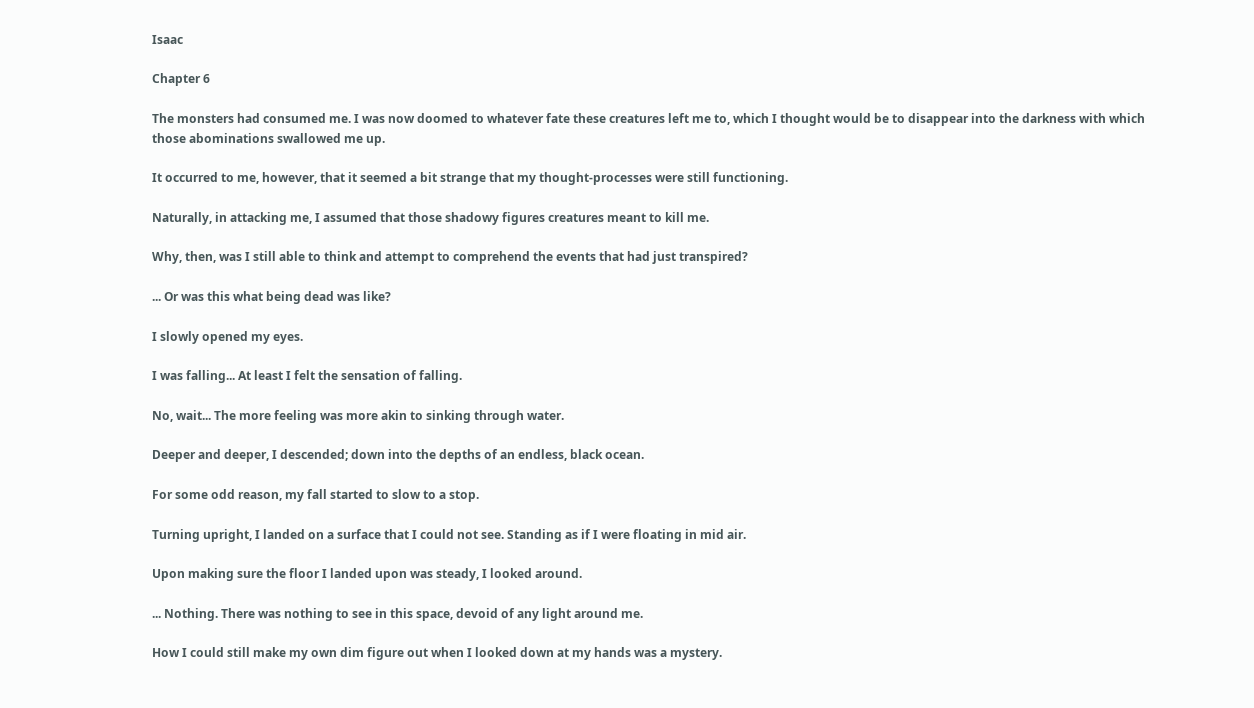Isaac

Chapter 6

The monsters had consumed me. I was now doomed to whatever fate these creatures left me to, which I thought would be to disappear into the darkness with which those abominations swallowed me up.

It occurred to me, however, that it seemed a bit strange that my thought-processes were still functioning.

Naturally, in attacking me, I assumed that those shadowy figures creatures meant to kill me.

Why, then, was I still able to think and attempt to comprehend the events that had just transpired?

... Or was this what being dead was like?

I slowly opened my eyes.

I was falling... At least I felt the sensation of falling.

No, wait... The more feeling was more akin to sinking through water.

Deeper and deeper, I descended; down into the depths of an endless, black ocean.

For some odd reason, my fall started to slow to a stop.

Turning upright, I landed on a surface that I could not see. Standing as if I were floating in mid air.

Upon making sure the floor I landed upon was steady, I looked around.

... Nothing. There was nothing to see in this space, devoid of any light around me.

How I could still make my own dim figure out when I looked down at my hands was a mystery.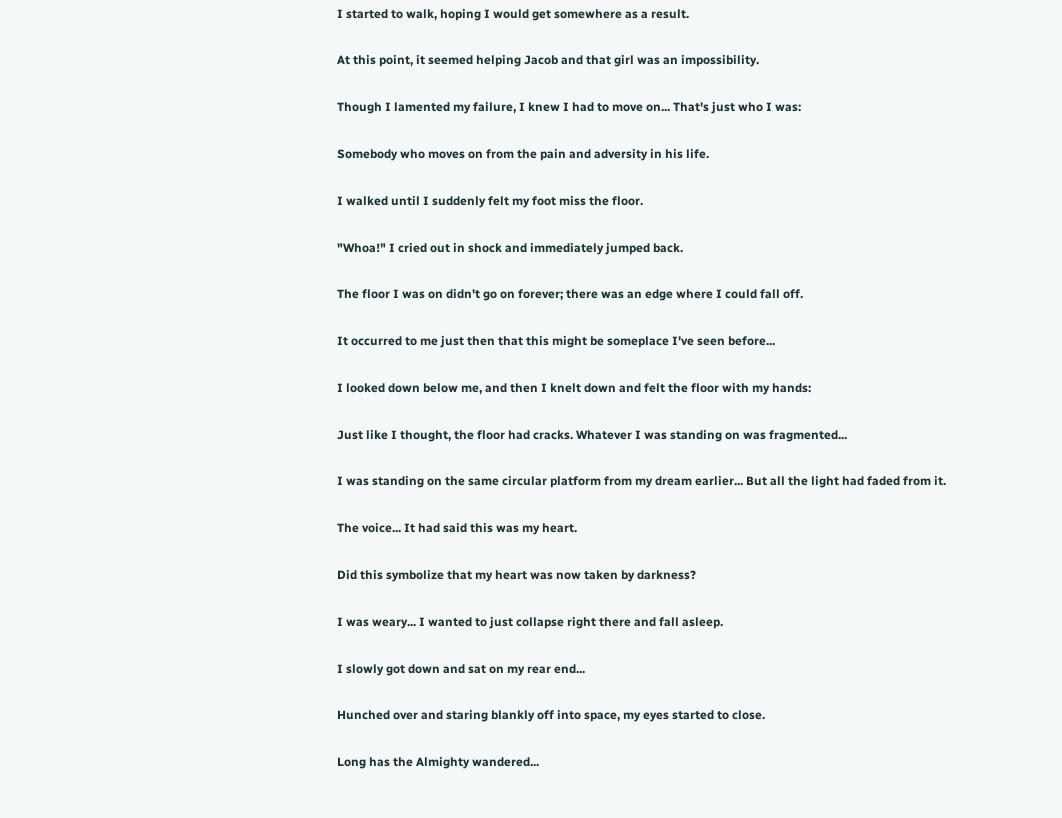I started to walk, hoping I would get somewhere as a result.

At this point, it seemed helping Jacob and that girl was an impossibility.

Though I lamented my failure, I knew I had to move on... That's just who I was:

Somebody who moves on from the pain and adversity in his life.

I walked until I suddenly felt my foot miss the floor.

"Whoa!" I cried out in shock and immediately jumped back.

The floor I was on didn't go on forever; there was an edge where I could fall off.

It occurred to me just then that this might be someplace I've seen before...

I looked down below me, and then I knelt down and felt the floor with my hands:

Just like I thought, the floor had cracks. Whatever I was standing on was fragmented...

I was standing on the same circular platform from my dream earlier... But all the light had faded from it.

The voice... It had said this was my heart.

Did this symbolize that my heart was now taken by darkness?

I was weary... I wanted to just collapse right there and fall asleep.

I slowly got down and sat on my rear end...

Hunched over and staring blankly off into space, my eyes started to close.

Long has the Almighty wandered...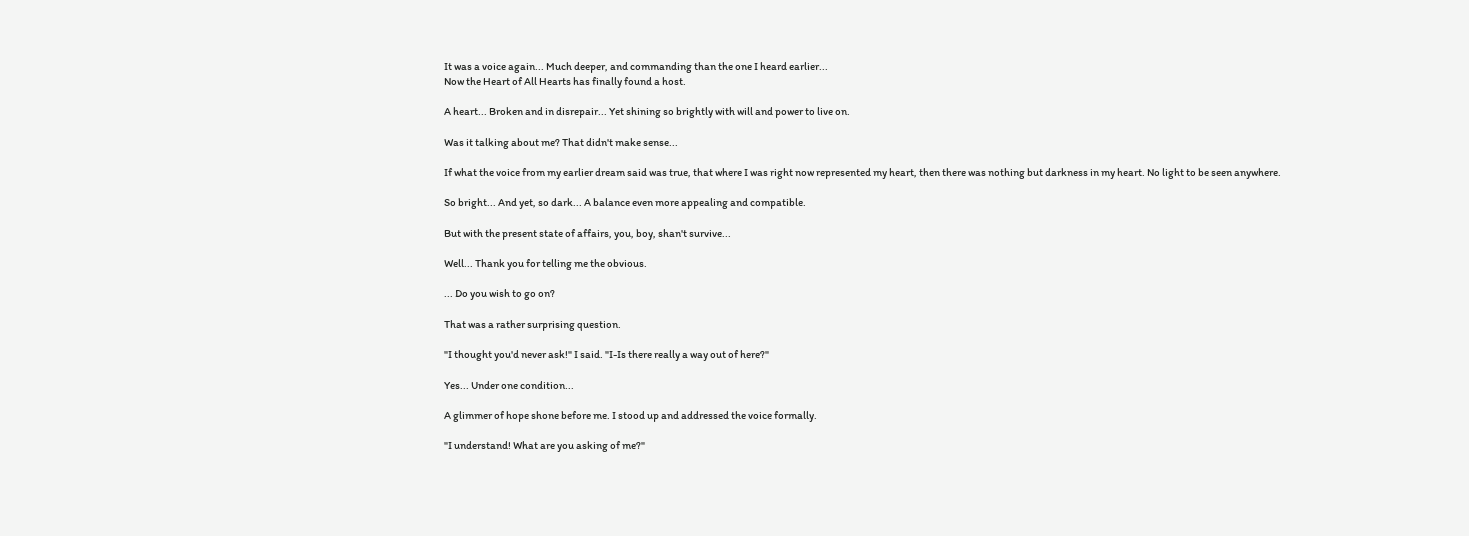It was a voice again... Much deeper, and commanding than the one I heard earlier...
Now the Heart of All Hearts has finally found a host.

A heart... Broken and in disrepair... Yet shining so brightly with will and power to live on.

Was it talking about me? That didn't make sense...

If what the voice from my earlier dream said was true, that where I was right now represented my heart, then there was nothing but darkness in my heart. No light to be seen anywhere.

So bright... And yet, so dark... A balance even more appealing and compatible.

But with the present state of affairs, you, boy, shan't survive...

Well... Thank you for telling me the obvious.

... Do you wish to go on?

That was a rather surprising question.

"I thought you'd never ask!" I said. "I-Is there really a way out of here?"

Yes... Under one condition...

A glimmer of hope shone before me. I stood up and addressed the voice formally.

"I understand! What are you asking of me?"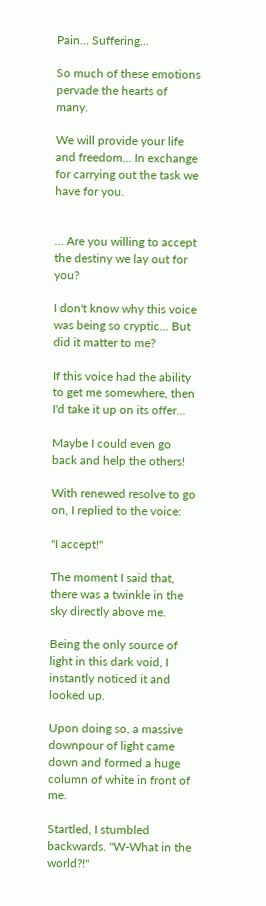Pain... Suffering...

So much of these emotions pervade the hearts of many.

We will provide your life and freedom... In exchange for carrying out the task we have for you.


... Are you willing to accept the destiny we lay out for you?

I don't know why this voice was being so cryptic... But did it matter to me?

If this voice had the ability to get me somewhere, then I'd take it up on its offer...

Maybe I could even go back and help the others!

With renewed resolve to go on, I replied to the voice:

"I accept!"

The moment I said that, there was a twinkle in the sky directly above me.

Being the only source of light in this dark void, I instantly noticed it and looked up.

Upon doing so, a massive downpour of light came down and formed a huge column of white in front of me.

Startled, I stumbled backwards. "W-What in the world?!"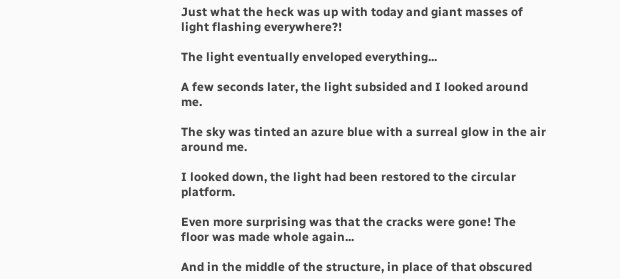Just what the heck was up with today and giant masses of light flashing everywhere?!

The light eventually enveloped everything...

A few seconds later, the light subsided and I looked around me.

The sky was tinted an azure blue with a surreal glow in the air around me.

I looked down, the light had been restored to the circular platform.

Even more surprising was that the cracks were gone! The floor was made whole again...

And in the middle of the structure, in place of that obscured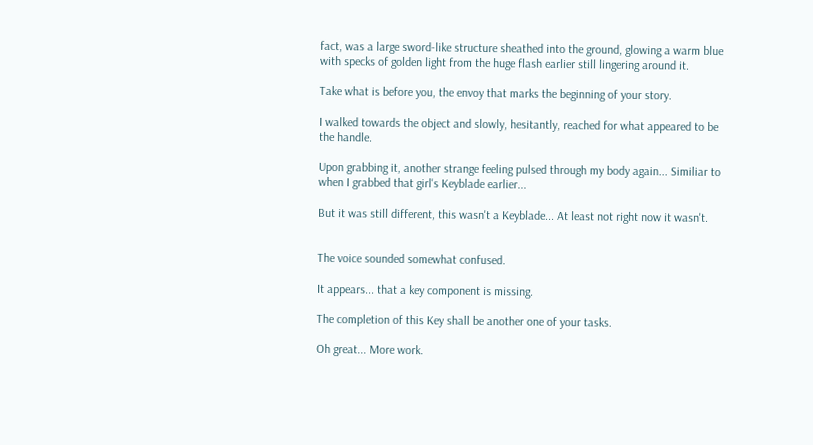fact, was a large sword-like structure sheathed into the ground, glowing a warm blue with specks of golden light from the huge flash earlier still lingering around it.

Take what is before you, the envoy that marks the beginning of your story.

I walked towards the object and slowly, hesitantly, reached for what appeared to be the handle.

Upon grabbing it, another strange feeling pulsed through my body again... Similiar to when I grabbed that girl's Keyblade earlier...

But it was still different, this wasn't a Keyblade... At least not right now it wasn't.


The voice sounded somewhat confused.

It appears... that a key component is missing.

The completion of this Key shall be another one of your tasks.

Oh great... More work.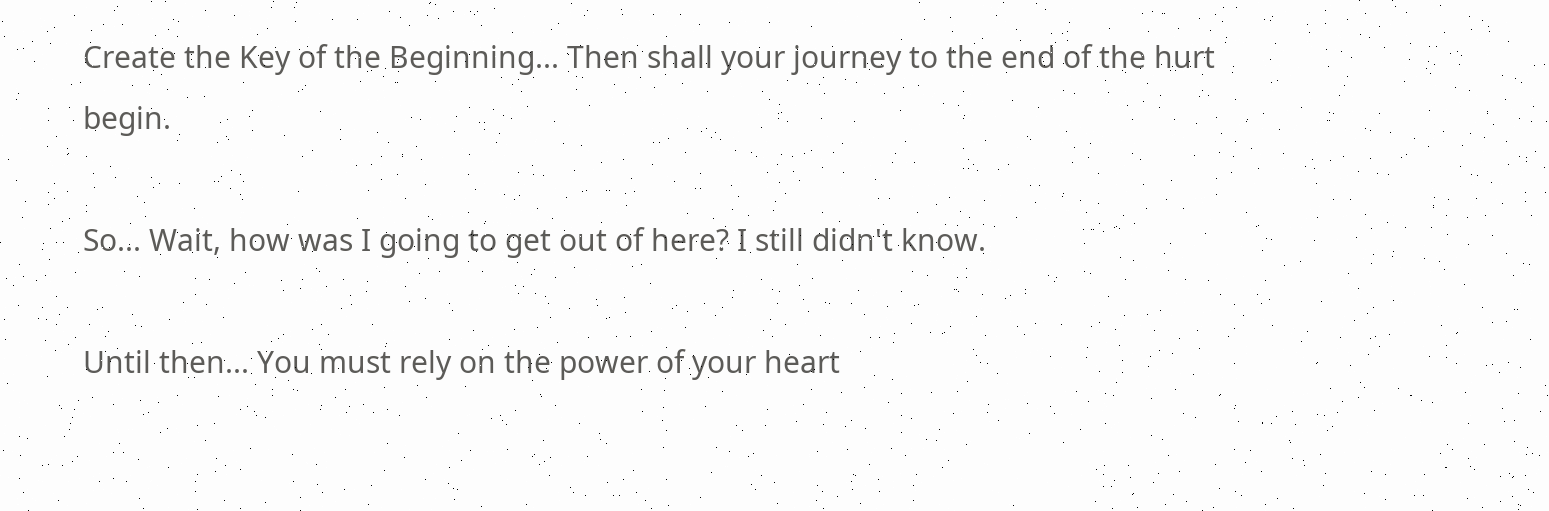Create the Key of the Beginning... Then shall your journey to the end of the hurt begin.

So... Wait, how was I going to get out of here? I still didn't know.

Until then... You must rely on the power of your heart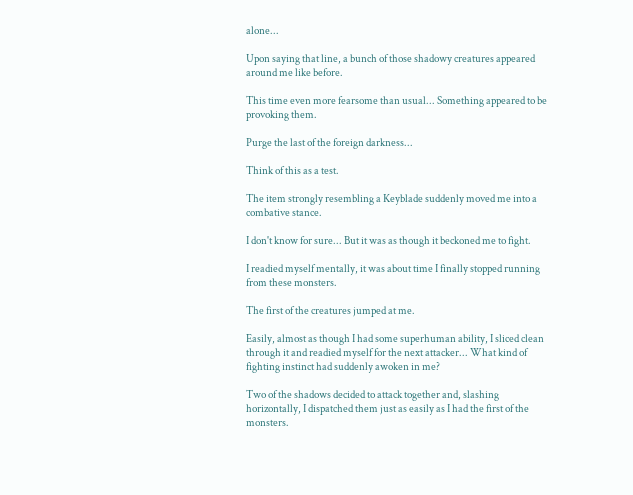alone...

Upon saying that line, a bunch of those shadowy creatures appeared around me like before.

This time even more fearsome than usual... Something appeared to be provoking them.

Purge the last of the foreign darkness...

Think of this as a test.

The item strongly resembling a Keyblade suddenly moved me into a combative stance.

I don't know for sure... But it was as though it beckoned me to fight.

I readied myself mentally, it was about time I finally stopped running from these monsters.

The first of the creatures jumped at me.

Easily, almost as though I had some superhuman ability, I sliced clean through it and readied myself for the next attacker... What kind of fighting instinct had suddenly awoken in me?

Two of the shadows decided to attack together and, slashing horizontally, I dispatched them just as easily as I had the first of the monsters.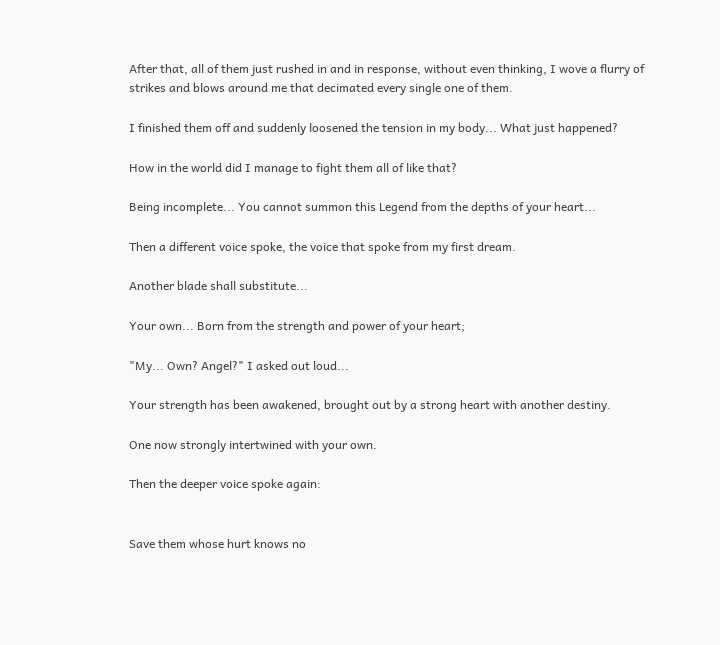After that, all of them just rushed in and in response, without even thinking, I wove a flurry of strikes and blows around me that decimated every single one of them.

I finished them off and suddenly loosened the tension in my body... What just happened?

How in the world did I manage to fight them all of like that?

Being incomplete... You cannot summon this Legend from the depths of your heart...

Then a different voice spoke, the voice that spoke from my first dream.

Another blade shall substitute...

Your own... Born from the strength and power of your heart;

"My... Own? Angel?" I asked out loud...

Your strength has been awakened, brought out by a strong heart with another destiny.

One now strongly intertwined with your own.

Then the deeper voice spoke again:


Save them whose hurt knows no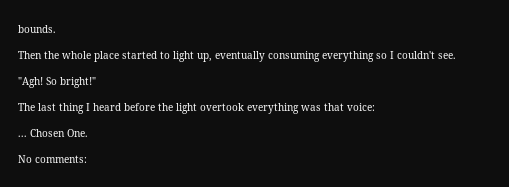bounds.

Then the whole place started to light up, eventually consuming everything so I couldn't see.

"Agh! So bright!"

The last thing I heard before the light overtook everything was that voice:

... Chosen One.

No comments: